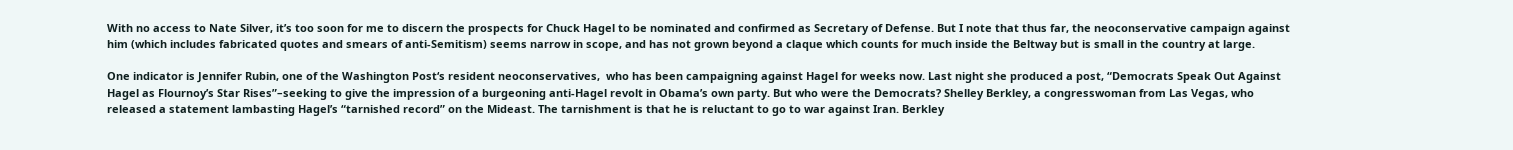With no access to Nate Silver, it’s too soon for me to discern the prospects for Chuck Hagel to be nominated and confirmed as Secretary of Defense. But I note that thus far, the neoconservative campaign against him (which includes fabricated quotes and smears of anti-Semitism) seems narrow in scope, and has not grown beyond a claque which counts for much inside the Beltway but is small in the country at large.

One indicator is Jennifer Rubin, one of the Washington Post‘s resident neoconservatives,  who has been campaigning against Hagel for weeks now. Last night she produced a post, “Democrats Speak Out Against Hagel as Flournoy’s Star Rises”–seeking to give the impression of a burgeoning anti-Hagel revolt in Obama’s own party. But who were the Democrats? Shelley Berkley, a congresswoman from Las Vegas, who released a statement lambasting Hagel’s “tarnished record” on the Mideast. The tarnishment is that he is reluctant to go to war against Iran. Berkley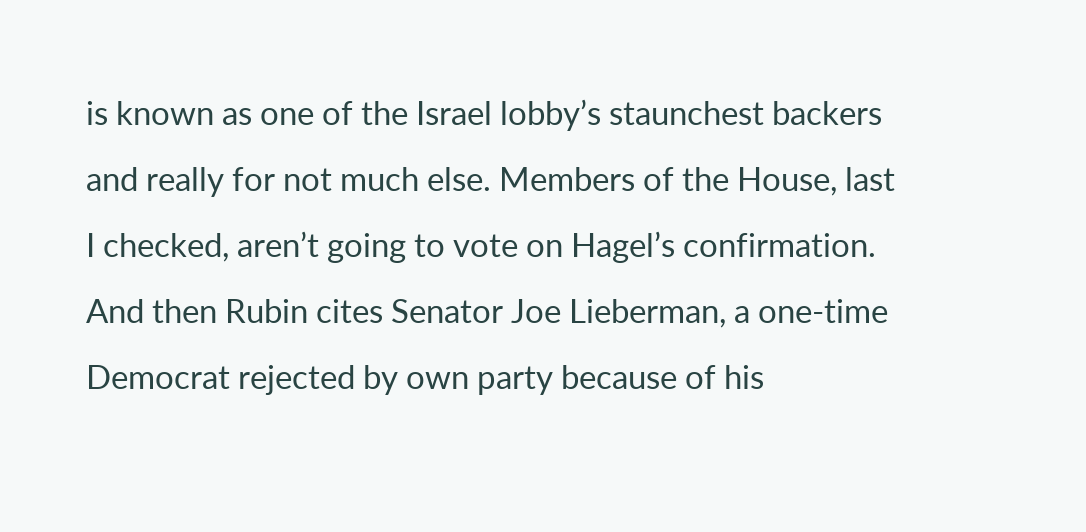is known as one of the Israel lobby’s staunchest backers and really for not much else. Members of the House, last I checked, aren’t going to vote on Hagel’s confirmation. And then Rubin cites Senator Joe Lieberman, a one-time Democrat rejected by own party because of his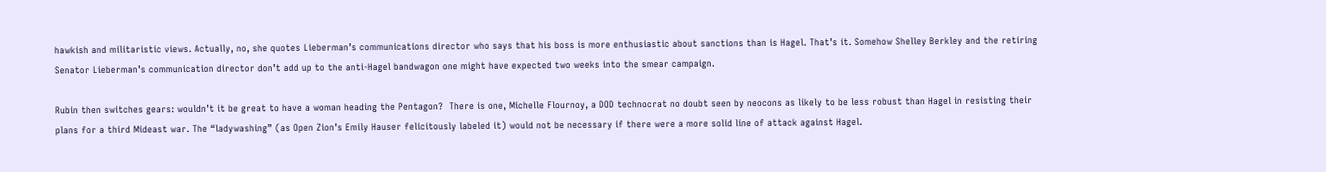hawkish and militaristic views. Actually, no, she quotes Lieberman’s communications director who says that his boss is more enthusiastic about sanctions than is Hagel. That’s it. Somehow Shelley Berkley and the retiring Senator Lieberman’s communication director don’t add up to the anti-Hagel bandwagon one might have expected two weeks into the smear campaign.

Rubin then switches gears: wouldn’t it be great to have a woman heading the Pentagon?  There is one, Michelle Flournoy, a DOD technocrat no doubt seen by neocons as likely to be less robust than Hagel in resisting their plans for a third Mideast war. The “ladywashing” (as Open Zion’s Emily Hauser felicitously labeled it) would not be necessary if there were a more solid line of attack against Hagel.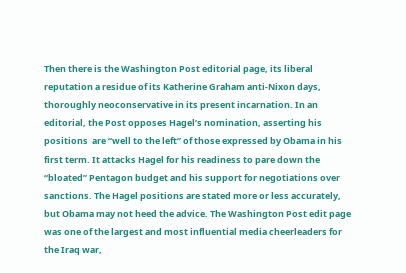Then there is the Washington Post editorial page, its liberal reputation a residue of its Katherine Graham anti-Nixon days, thoroughly neoconservative in its present incarnation. In an editorial, the Post opposes Hagel’s nomination, asserting his positions  are “well to the left” of those expressed by Obama in his first term. It attacks Hagel for his readiness to pare down the “bloated” Pentagon budget and his support for negotiations over sanctions. The Hagel positions are stated more or less accurately, but Obama may not heed the advice. The Washington Post edit page was one of the largest and most influential media cheerleaders for the Iraq war,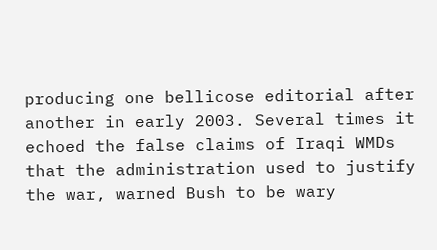producing one bellicose editorial after another in early 2003. Several times it echoed the false claims of Iraqi WMDs that the administration used to justify the war, warned Bush to be wary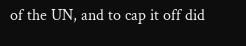of the UN, and to cap it off did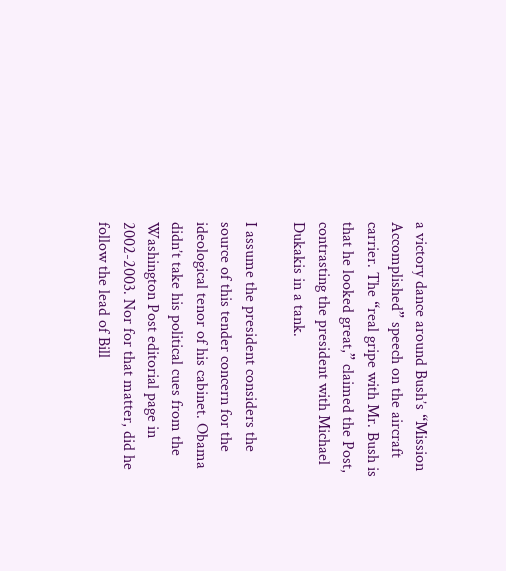a victory dance around Bush’s “Mission Accomplished” speech on the aircraft carrier. The “real gripe with Mr. Bush is that he looked great,” claimed the Post, contrasting the president with Michael Dukakis in a tank.

I assume the president considers the source of this tender concern for the ideological tenor of his cabinet. Obama didn’t take his political cues from the Washington Post editorial page in 2002-2003. Nor for that matter, did he follow the lead of Bill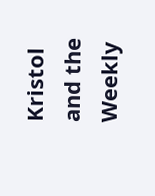Kristol and the Weekly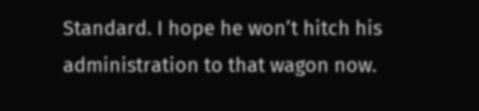Standard. I hope he won’t hitch his administration to that wagon now.